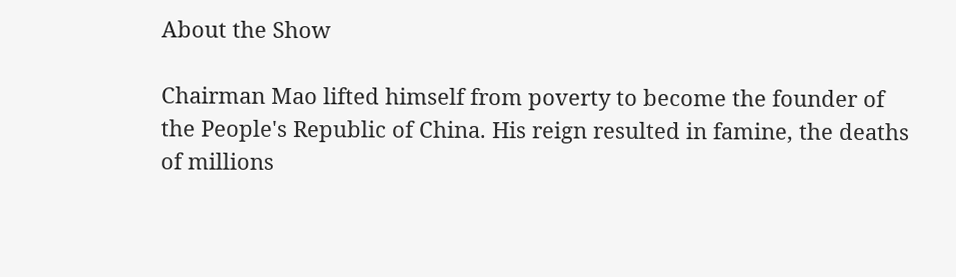About the Show

Chairman Mao lifted himself from poverty to become the founder of the People's Republic of China. His reign resulted in famine, the deaths of millions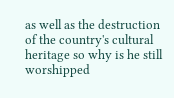as well as the destruction of the country's cultural heritage so why is he still worshipped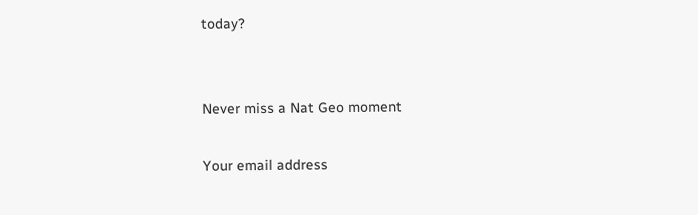today?


Never miss a Nat Geo moment

Your email address